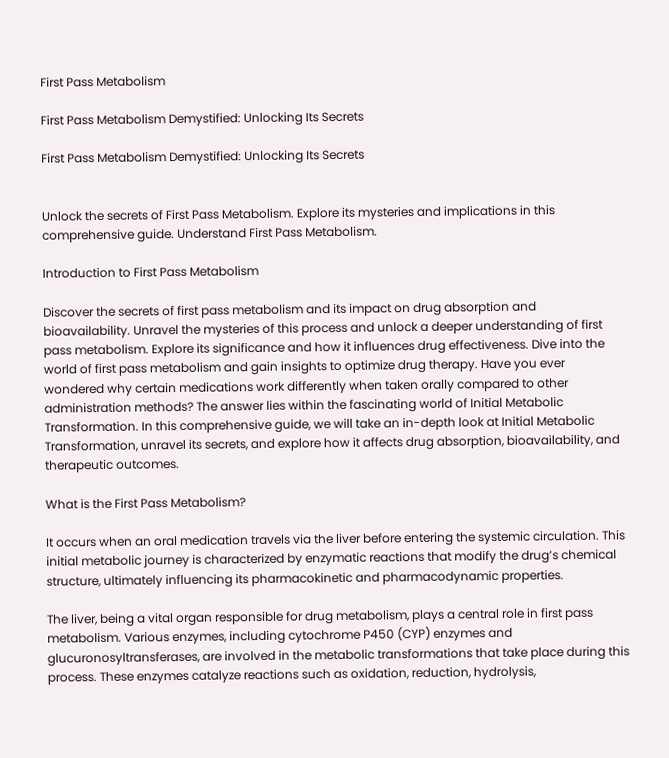First Pass Metabolism

First Pass Metabolism Demystified: Unlocking Its Secrets

First Pass Metabolism Demystified: Unlocking Its Secrets


Unlock the secrets of First Pass Metabolism. Explore its mysteries and implications in this comprehensive guide. Understand First Pass Metabolism.

Introduction to First Pass Metabolism

Discover the secrets of first pass metabolism and its impact on drug absorption and bioavailability. Unravel the mysteries of this process and unlock a deeper understanding of first pass metabolism. Explore its significance and how it influences drug effectiveness. Dive into the world of first pass metabolism and gain insights to optimize drug therapy. Have you ever wondered why certain medications work differently when taken orally compared to other administration methods? The answer lies within the fascinating world of Initial Metabolic Transformation. In this comprehensive guide, we will take an in-depth look at Initial Metabolic Transformation, unravel its secrets, and explore how it affects drug absorption, bioavailability, and therapeutic outcomes.

What is the First Pass Metabolism?

It occurs when an oral medication travels via the liver before entering the systemic circulation. This initial metabolic journey is characterized by enzymatic reactions that modify the drug’s chemical structure, ultimately influencing its pharmacokinetic and pharmacodynamic properties.

The liver, being a vital organ responsible for drug metabolism, plays a central role in first pass metabolism. Various enzymes, including cytochrome P450 (CYP) enzymes and glucuronosyltransferases, are involved in the metabolic transformations that take place during this process. These enzymes catalyze reactions such as oxidation, reduction, hydrolysis,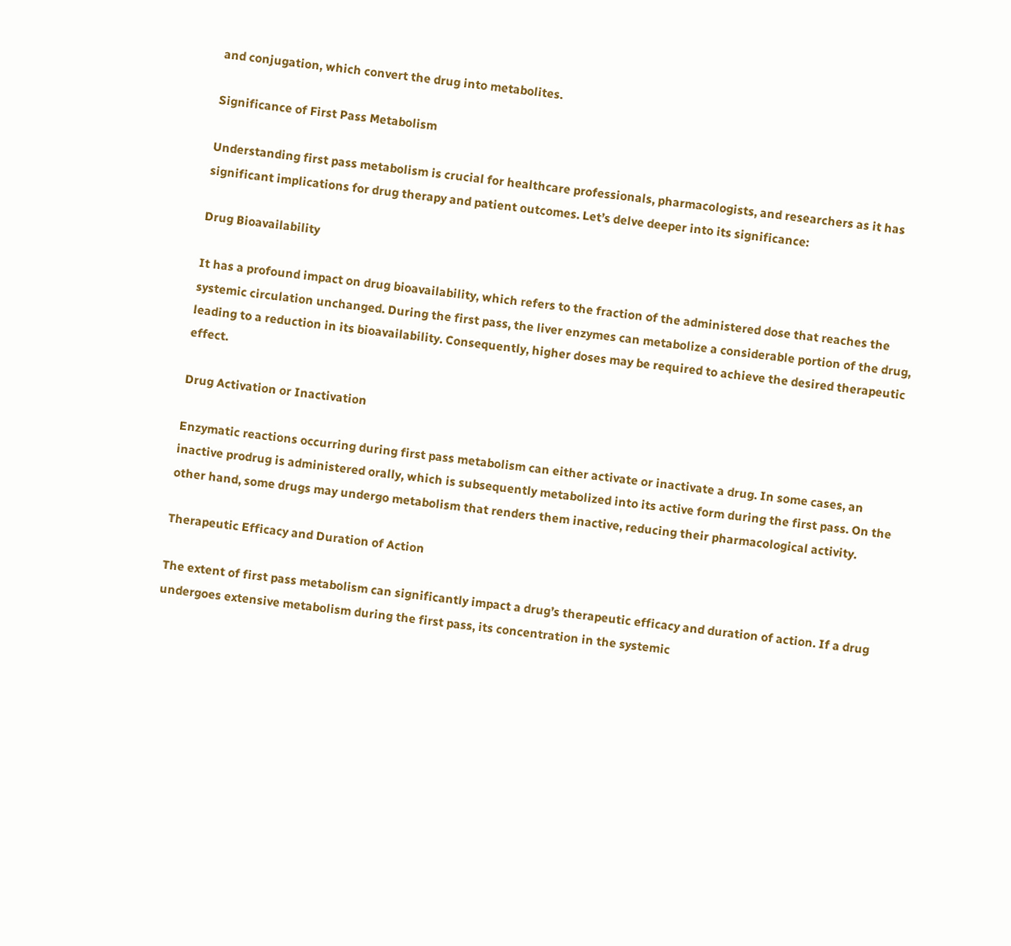and conjugation, which convert the drug into metabolites.

Significance of First Pass Metabolism

Understanding first pass metabolism is crucial for healthcare professionals, pharmacologists, and researchers as it has significant implications for drug therapy and patient outcomes. Let’s delve deeper into its significance:

Drug Bioavailability

It has a profound impact on drug bioavailability, which refers to the fraction of the administered dose that reaches the systemic circulation unchanged. During the first pass, the liver enzymes can metabolize a considerable portion of the drug, leading to a reduction in its bioavailability. Consequently, higher doses may be required to achieve the desired therapeutic effect.

Drug Activation or Inactivation

Enzymatic reactions occurring during first pass metabolism can either activate or inactivate a drug. In some cases, an inactive prodrug is administered orally, which is subsequently metabolized into its active form during the first pass. On the other hand, some drugs may undergo metabolism that renders them inactive, reducing their pharmacological activity.

Therapeutic Efficacy and Duration of Action

The extent of first pass metabolism can significantly impact a drug’s therapeutic efficacy and duration of action. If a drug undergoes extensive metabolism during the first pass, its concentration in the systemic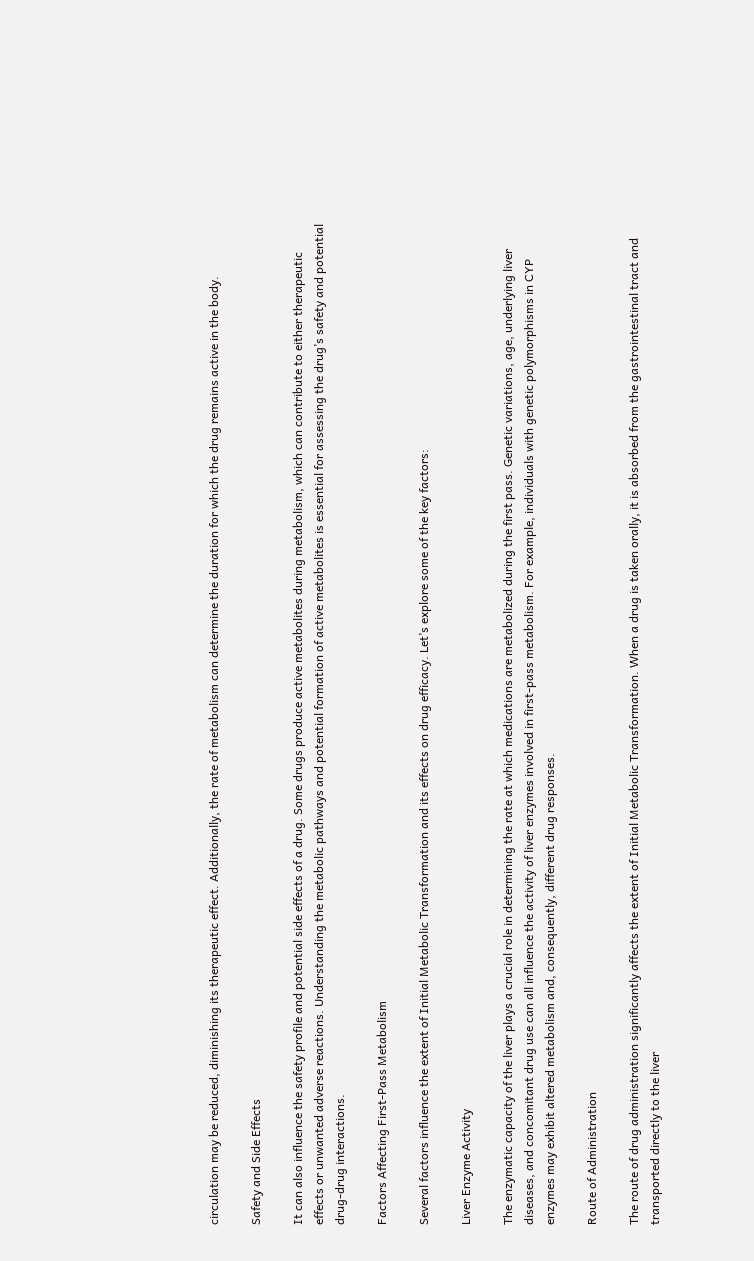circulation may be reduced, diminishing its therapeutic effect. Additionally, the rate of metabolism can determine the duration for which the drug remains active in the body.

Safety and Side Effects

It can also influence the safety profile and potential side effects of a drug. Some drugs produce active metabolites during metabolism, which can contribute to either therapeutic effects or unwanted adverse reactions. Understanding the metabolic pathways and potential formation of active metabolites is essential for assessing the drug’s safety and potential drug-drug interactions.

Factors Affecting First-Pass Metabolism

Several factors influence the extent of Initial Metabolic Transformation and its effects on drug efficacy. Let’s explore some of the key factors:

Liver Enzyme Activity

The enzymatic capacity of the liver plays a crucial role in determining the rate at which medications are metabolized during the first pass. Genetic variations, age, underlying liver diseases, and concomitant drug use can all influence the activity of liver enzymes involved in first-pass metabolism. For example, individuals with genetic polymorphisms in CYP enzymes may exhibit altered metabolism and, consequently, different drug responses.

Route of Administration

The route of drug administration significantly affects the extent of Initial Metabolic Transformation. When a drug is taken orally, it is absorbed from the gastrointestinal tract and transported directly to the liver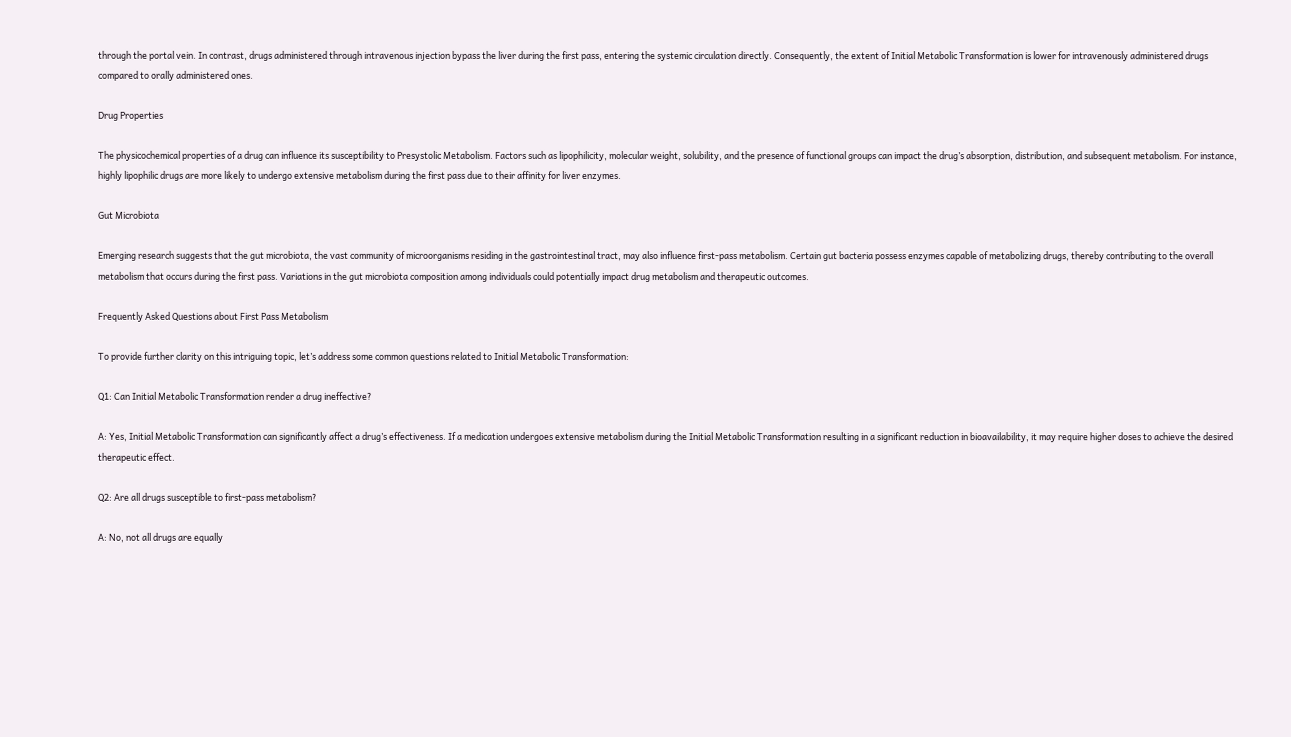through the portal vein. In contrast, drugs administered through intravenous injection bypass the liver during the first pass, entering the systemic circulation directly. Consequently, the extent of Initial Metabolic Transformation is lower for intravenously administered drugs compared to orally administered ones.

Drug Properties

The physicochemical properties of a drug can influence its susceptibility to Presystolic Metabolism. Factors such as lipophilicity, molecular weight, solubility, and the presence of functional groups can impact the drug’s absorption, distribution, and subsequent metabolism. For instance, highly lipophilic drugs are more likely to undergo extensive metabolism during the first pass due to their affinity for liver enzymes.

Gut Microbiota

Emerging research suggests that the gut microbiota, the vast community of microorganisms residing in the gastrointestinal tract, may also influence first-pass metabolism. Certain gut bacteria possess enzymes capable of metabolizing drugs, thereby contributing to the overall metabolism that occurs during the first pass. Variations in the gut microbiota composition among individuals could potentially impact drug metabolism and therapeutic outcomes.

Frequently Asked Questions about First Pass Metabolism

To provide further clarity on this intriguing topic, let’s address some common questions related to Initial Metabolic Transformation:

Q1: Can Initial Metabolic Transformation render a drug ineffective?

A: Yes, Initial Metabolic Transformation can significantly affect a drug’s effectiveness. If a medication undergoes extensive metabolism during the Initial Metabolic Transformation resulting in a significant reduction in bioavailability, it may require higher doses to achieve the desired therapeutic effect.

Q2: Are all drugs susceptible to first-pass metabolism?

A: No, not all drugs are equally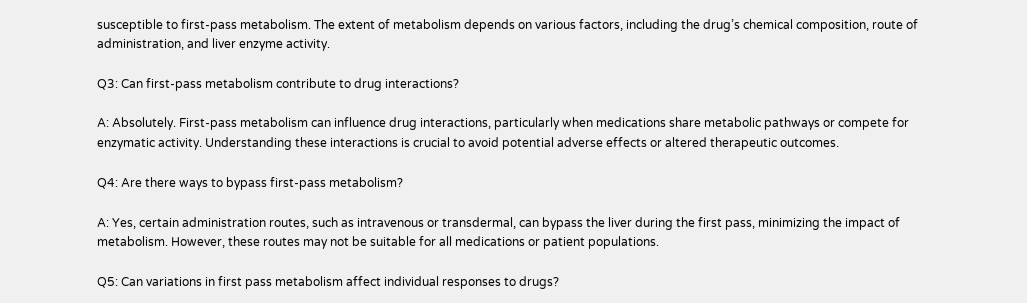susceptible to first-pass metabolism. The extent of metabolism depends on various factors, including the drug’s chemical composition, route of administration, and liver enzyme activity.

Q3: Can first-pass metabolism contribute to drug interactions?

A: Absolutely. First-pass metabolism can influence drug interactions, particularly when medications share metabolic pathways or compete for enzymatic activity. Understanding these interactions is crucial to avoid potential adverse effects or altered therapeutic outcomes.

Q4: Are there ways to bypass first-pass metabolism?

A: Yes, certain administration routes, such as intravenous or transdermal, can bypass the liver during the first pass, minimizing the impact of metabolism. However, these routes may not be suitable for all medications or patient populations.

Q5: Can variations in first pass metabolism affect individual responses to drugs?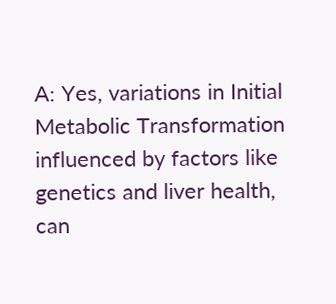A: Yes, variations in Initial Metabolic Transformation influenced by factors like genetics and liver health, can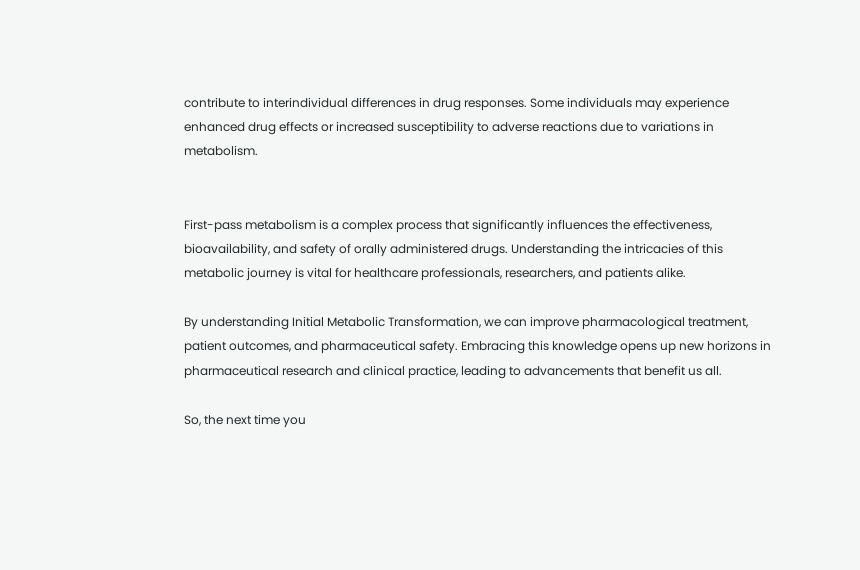contribute to interindividual differences in drug responses. Some individuals may experience enhanced drug effects or increased susceptibility to adverse reactions due to variations in metabolism.


First-pass metabolism is a complex process that significantly influences the effectiveness, bioavailability, and safety of orally administered drugs. Understanding the intricacies of this metabolic journey is vital for healthcare professionals, researchers, and patients alike.

By understanding Initial Metabolic Transformation, we can improve pharmacological treatment, patient outcomes, and pharmaceutical safety. Embracing this knowledge opens up new horizons in pharmaceutical research and clinical practice, leading to advancements that benefit us all.

So, the next time you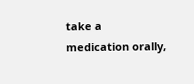take a medication orally,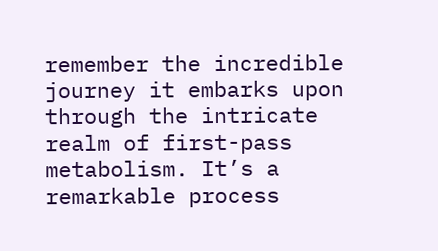remember the incredible journey it embarks upon through the intricate realm of first-pass metabolism. It’s a remarkable process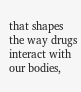that shapes the way drugs interact with our bodies,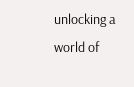unlocking a world of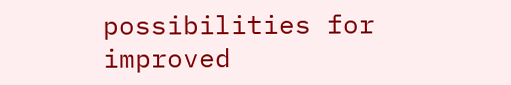possibilities for improved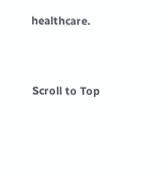healthcare.




Scroll to Top